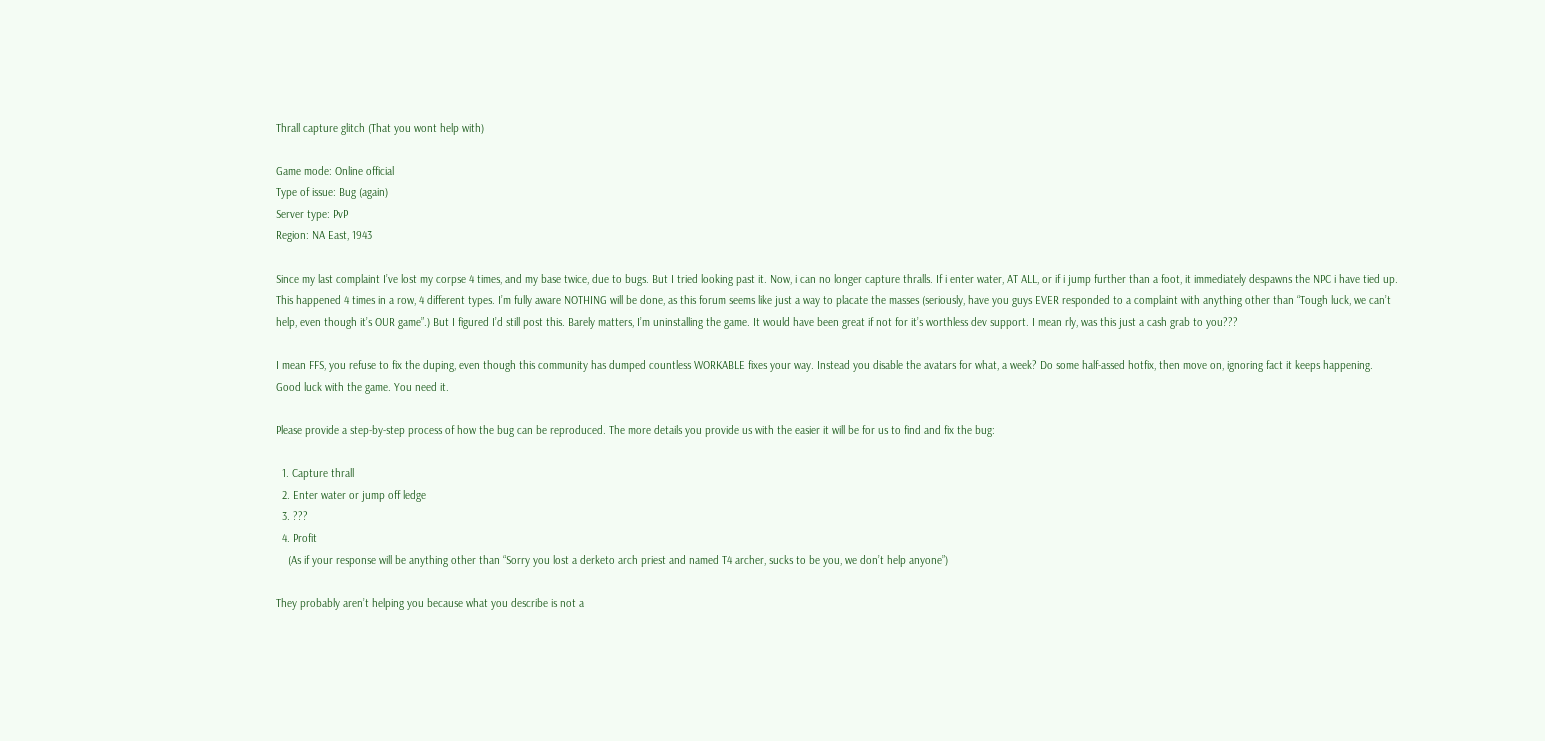Thrall capture glitch (That you wont help with)

Game mode: Online official
Type of issue: Bug (again)
Server type: PvP
Region: NA East, 1943

Since my last complaint I’ve lost my corpse 4 times, and my base twice, due to bugs. But I tried looking past it. Now, i can no longer capture thralls. If i enter water, AT ALL, or if i jump further than a foot, it immediately despawns the NPC i have tied up. This happened 4 times in a row, 4 different types. I’m fully aware NOTHING will be done, as this forum seems like just a way to placate the masses (seriously, have you guys EVER responded to a complaint with anything other than “Tough luck, we can’t help, even though it’s OUR game”.) But I figured I’d still post this. Barely matters, I’m uninstalling the game. It would have been great if not for it’s worthless dev support. I mean rly, was this just a cash grab to you???

I mean FFS, you refuse to fix the duping, even though this community has dumped countless WORKABLE fixes your way. Instead you disable the avatars for what, a week? Do some half-assed hotfix, then move on, ignoring fact it keeps happening.
Good luck with the game. You need it.

Please provide a step-by-step process of how the bug can be reproduced. The more details you provide us with the easier it will be for us to find and fix the bug:

  1. Capture thrall
  2. Enter water or jump off ledge
  3. ???
  4. Profit
    (As if your response will be anything other than “Sorry you lost a derketo arch priest and named T4 archer, sucks to be you, we don’t help anyone”)

They probably aren’t helping you because what you describe is not a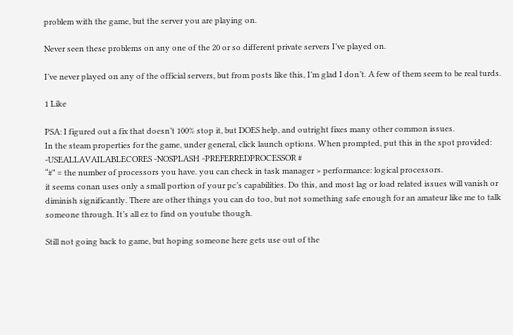problem with the game, but the server you are playing on.

Never seen these problems on any one of the 20 or so different private servers I’ve played on.

I’ve never played on any of the official servers, but from posts like this, I’m glad I don’t. A few of them seem to be real turds.

1 Like

PSA: I figured out a fix that doesn’t 100% stop it, but DOES help, and outright fixes many other common issues.
In the steam properties for the game, under general, click launch options. When prompted, put this in the spot provided: -USEALLAVAILABLECORES -NOSPLASH -PREFERREDPROCESSOR #
“#” = the number of processors you have. you can check in task manager > performance: logical processors.
it seems conan uses only a small portion of your pc’s capabilities. Do this, and most lag or load related issues will vanish or diminish significantly. There are other things you can do too, but not something safe enough for an amateur like me to talk someone through. It’s all ez to find on youtube though.

Still not going back to game, but hoping someone here gets use out of the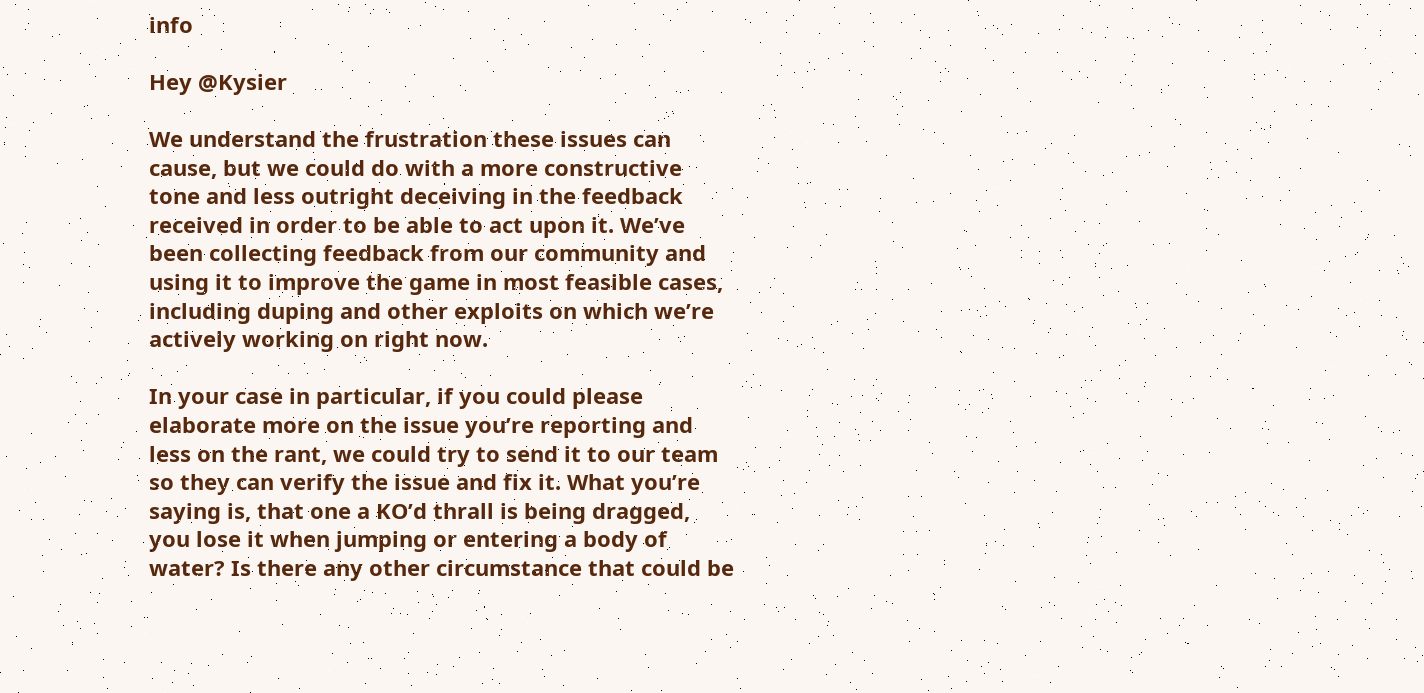info

Hey @Kysier

We understand the frustration these issues can cause, but we could do with a more constructive tone and less outright deceiving in the feedback received in order to be able to act upon it. We’ve been collecting feedback from our community and using it to improve the game in most feasible cases, including duping and other exploits on which we’re actively working on right now.

In your case in particular, if you could please elaborate more on the issue you’re reporting and less on the rant, we could try to send it to our team so they can verify the issue and fix it. What you’re saying is, that one a KO’d thrall is being dragged, you lose it when jumping or entering a body of water? Is there any other circumstance that could be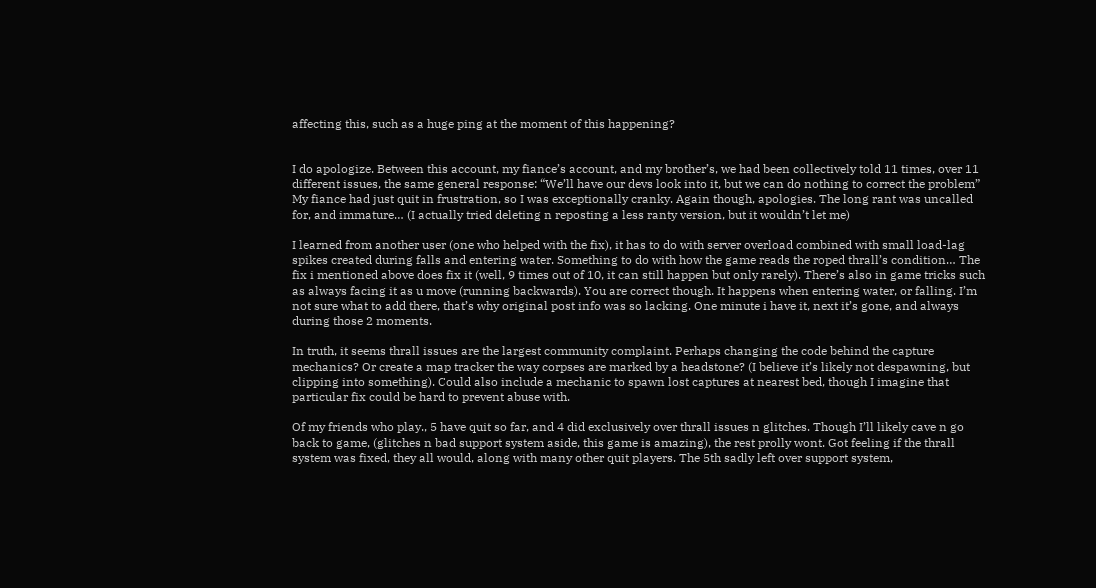affecting this, such as a huge ping at the moment of this happening?


I do apologize. Between this account, my fiance’s account, and my brother’s, we had been collectively told 11 times, over 11 different issues, the same general response: “We’ll have our devs look into it, but we can do nothing to correct the problem” My fiance had just quit in frustration, so I was exceptionally cranky. Again though, apologies. The long rant was uncalled for, and immature… (I actually tried deleting n reposting a less ranty version, but it wouldn’t let me)

I learned from another user (one who helped with the fix), it has to do with server overload combined with small load-lag spikes created during falls and entering water. Something to do with how the game reads the roped thrall’s condition… The fix i mentioned above does fix it (well, 9 times out of 10, it can still happen but only rarely). There’s also in game tricks such as always facing it as u move (running backwards). You are correct though. It happens when entering water, or falling. I’m not sure what to add there, that’s why original post info was so lacking. One minute i have it, next it’s gone, and always during those 2 moments.

In truth, it seems thrall issues are the largest community complaint. Perhaps changing the code behind the capture mechanics? Or create a map tracker the way corpses are marked by a headstone? (I believe it’s likely not despawning, but clipping into something). Could also include a mechanic to spawn lost captures at nearest bed, though I imagine that particular fix could be hard to prevent abuse with.

Of my friends who play., 5 have quit so far, and 4 did exclusively over thrall issues n glitches. Though I’ll likely cave n go back to game, (glitches n bad support system aside, this game is amazing), the rest prolly wont. Got feeling if the thrall system was fixed, they all would, along with many other quit players. The 5th sadly left over support system,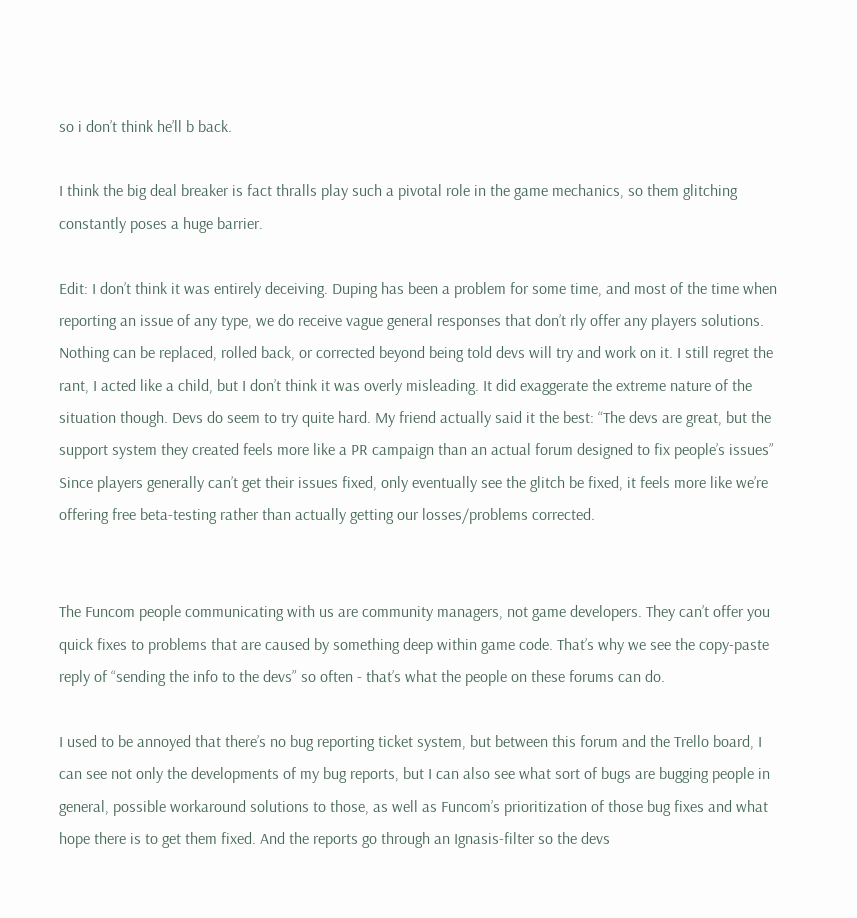so i don’t think he’ll b back.

I think the big deal breaker is fact thralls play such a pivotal role in the game mechanics, so them glitching constantly poses a huge barrier.

Edit: I don’t think it was entirely deceiving. Duping has been a problem for some time, and most of the time when reporting an issue of any type, we do receive vague general responses that don’t rly offer any players solutions. Nothing can be replaced, rolled back, or corrected beyond being told devs will try and work on it. I still regret the rant, I acted like a child, but I don’t think it was overly misleading. It did exaggerate the extreme nature of the situation though. Devs do seem to try quite hard. My friend actually said it the best: “The devs are great, but the support system they created feels more like a PR campaign than an actual forum designed to fix people’s issues” Since players generally can’t get their issues fixed, only eventually see the glitch be fixed, it feels more like we’re offering free beta-testing rather than actually getting our losses/problems corrected.


The Funcom people communicating with us are community managers, not game developers. They can’t offer you quick fixes to problems that are caused by something deep within game code. That’s why we see the copy-paste reply of “sending the info to the devs” so often - that’s what the people on these forums can do.

I used to be annoyed that there’s no bug reporting ticket system, but between this forum and the Trello board, I can see not only the developments of my bug reports, but I can also see what sort of bugs are bugging people in general, possible workaround solutions to those, as well as Funcom’s prioritization of those bug fixes and what hope there is to get them fixed. And the reports go through an Ignasis-filter so the devs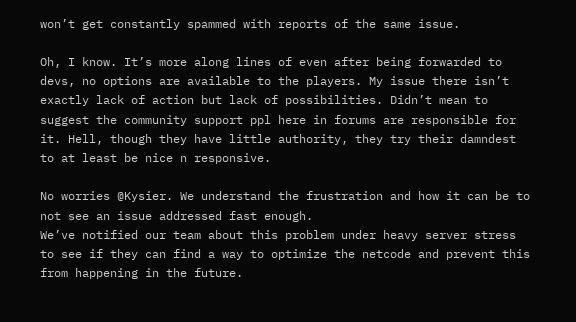won’t get constantly spammed with reports of the same issue.

Oh, I know. It’s more along lines of even after being forwarded to devs, no options are available to the players. My issue there isn’t exactly lack of action but lack of possibilities. Didn’t mean to suggest the community support ppl here in forums are responsible for it. Hell, though they have little authority, they try their damndest to at least be nice n responsive.

No worries @Kysier. We understand the frustration and how it can be to not see an issue addressed fast enough.
We’ve notified our team about this problem under heavy server stress to see if they can find a way to optimize the netcode and prevent this from happening in the future.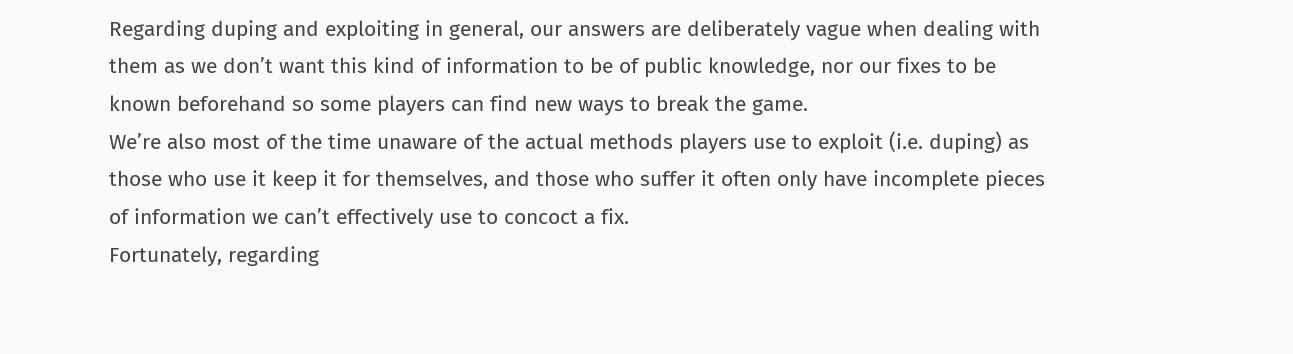Regarding duping and exploiting in general, our answers are deliberately vague when dealing with them as we don’t want this kind of information to be of public knowledge, nor our fixes to be known beforehand so some players can find new ways to break the game.
We’re also most of the time unaware of the actual methods players use to exploit (i.e. duping) as those who use it keep it for themselves, and those who suffer it often only have incomplete pieces of information we can’t effectively use to concoct a fix.
Fortunately, regarding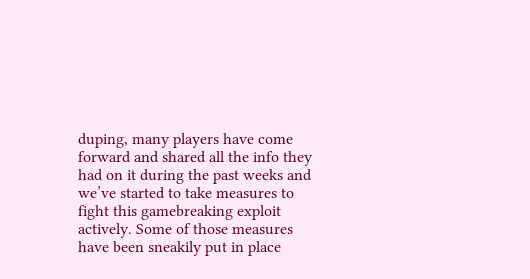duping, many players have come forward and shared all the info they had on it during the past weeks and we’ve started to take measures to fight this gamebreaking exploit actively. Some of those measures have been sneakily put in place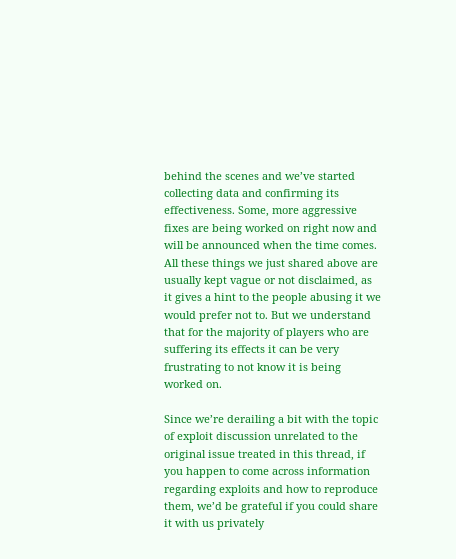behind the scenes and we’ve started collecting data and confirming its effectiveness. Some, more aggressive fixes are being worked on right now and will be announced when the time comes.
All these things we just shared above are usually kept vague or not disclaimed, as it gives a hint to the people abusing it we would prefer not to. But we understand that for the majority of players who are suffering its effects it can be very frustrating to not know it is being worked on.

Since we’re derailing a bit with the topic of exploit discussion unrelated to the original issue treated in this thread, if you happen to come across information regarding exploits and how to reproduce them, we’d be grateful if you could share it with us privately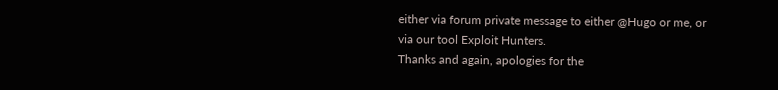either via forum private message to either @Hugo or me, or via our tool Exploit Hunters.
Thanks and again, apologies for the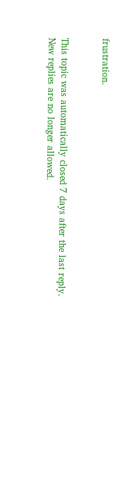frustration.


This topic was automatically closed 7 days after the last reply. New replies are no longer allowed.